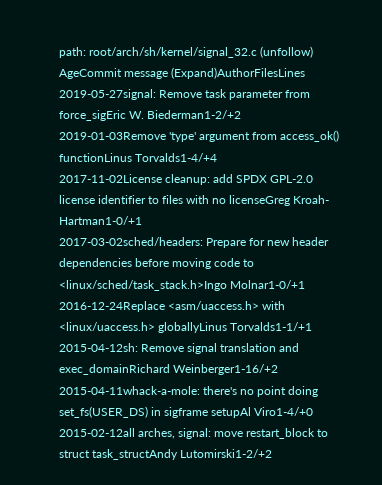path: root/arch/sh/kernel/signal_32.c (unfollow)
AgeCommit message (Expand)AuthorFilesLines
2019-05-27signal: Remove task parameter from force_sigEric W. Biederman1-2/+2
2019-01-03Remove 'type' argument from access_ok() functionLinus Torvalds1-4/+4
2017-11-02License cleanup: add SPDX GPL-2.0 license identifier to files with no licenseGreg Kroah-Hartman1-0/+1
2017-03-02sched/headers: Prepare for new header dependencies before moving code to <linux/sched/task_stack.h>Ingo Molnar1-0/+1
2016-12-24Replace <asm/uaccess.h> with <linux/uaccess.h> globallyLinus Torvalds1-1/+1
2015-04-12sh: Remove signal translation and exec_domainRichard Weinberger1-16/+2
2015-04-11whack-a-mole: there's no point doing set_fs(USER_DS) in sigframe setupAl Viro1-4/+0
2015-02-12all arches, signal: move restart_block to struct task_structAndy Lutomirski1-2/+2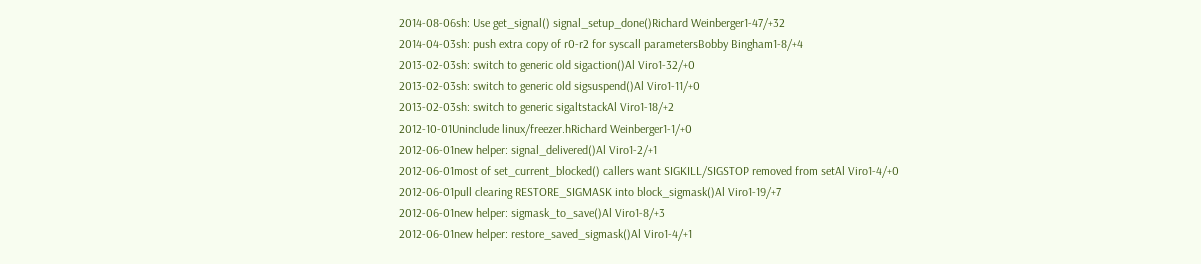2014-08-06sh: Use get_signal() signal_setup_done()Richard Weinberger1-47/+32
2014-04-03sh: push extra copy of r0-r2 for syscall parametersBobby Bingham1-8/+4
2013-02-03sh: switch to generic old sigaction()Al Viro1-32/+0
2013-02-03sh: switch to generic old sigsuspend()Al Viro1-11/+0
2013-02-03sh: switch to generic sigaltstackAl Viro1-18/+2
2012-10-01Uninclude linux/freezer.hRichard Weinberger1-1/+0
2012-06-01new helper: signal_delivered()Al Viro1-2/+1
2012-06-01most of set_current_blocked() callers want SIGKILL/SIGSTOP removed from setAl Viro1-4/+0
2012-06-01pull clearing RESTORE_SIGMASK into block_sigmask()Al Viro1-19/+7
2012-06-01new helper: sigmask_to_save()Al Viro1-8/+3
2012-06-01new helper: restore_saved_sigmask()Al Viro1-4/+1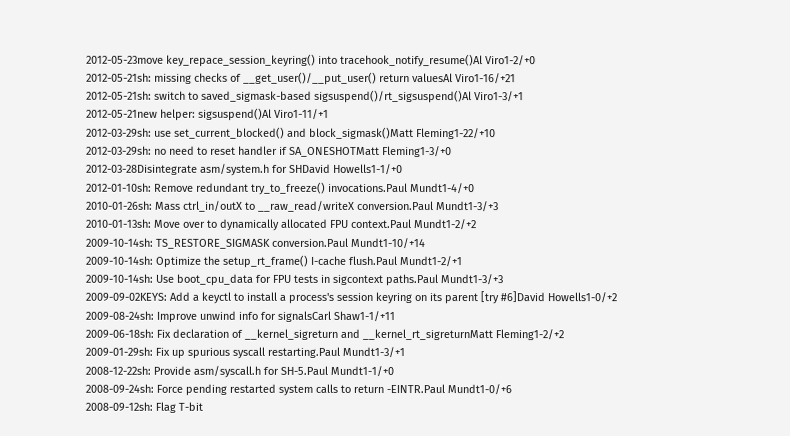2012-05-23move key_repace_session_keyring() into tracehook_notify_resume()Al Viro1-2/+0
2012-05-21sh: missing checks of __get_user()/__put_user() return valuesAl Viro1-16/+21
2012-05-21sh: switch to saved_sigmask-based sigsuspend()/rt_sigsuspend()Al Viro1-3/+1
2012-05-21new helper: sigsuspend()Al Viro1-11/+1
2012-03-29sh: use set_current_blocked() and block_sigmask()Matt Fleming1-22/+10
2012-03-29sh: no need to reset handler if SA_ONESHOTMatt Fleming1-3/+0
2012-03-28Disintegrate asm/system.h for SHDavid Howells1-1/+0
2012-01-10sh: Remove redundant try_to_freeze() invocations.Paul Mundt1-4/+0
2010-01-26sh: Mass ctrl_in/outX to __raw_read/writeX conversion.Paul Mundt1-3/+3
2010-01-13sh: Move over to dynamically allocated FPU context.Paul Mundt1-2/+2
2009-10-14sh: TS_RESTORE_SIGMASK conversion.Paul Mundt1-10/+14
2009-10-14sh: Optimize the setup_rt_frame() I-cache flush.Paul Mundt1-2/+1
2009-10-14sh: Use boot_cpu_data for FPU tests in sigcontext paths.Paul Mundt1-3/+3
2009-09-02KEYS: Add a keyctl to install a process's session keyring on its parent [try #6]David Howells1-0/+2
2009-08-24sh: Improve unwind info for signalsCarl Shaw1-1/+11
2009-06-18sh: Fix declaration of __kernel_sigreturn and __kernel_rt_sigreturnMatt Fleming1-2/+2
2009-01-29sh: Fix up spurious syscall restarting.Paul Mundt1-3/+1
2008-12-22sh: Provide asm/syscall.h for SH-5.Paul Mundt1-1/+0
2008-09-24sh: Force pending restarted system calls to return -EINTR.Paul Mundt1-0/+6
2008-09-12sh: Flag T-bit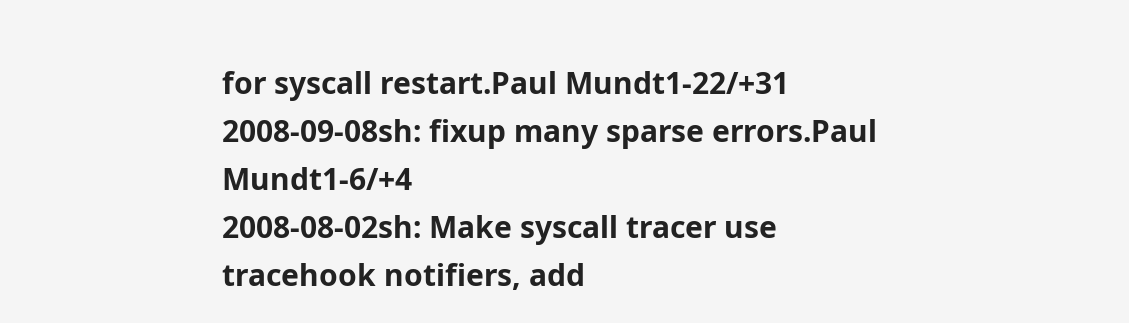for syscall restart.Paul Mundt1-22/+31
2008-09-08sh: fixup many sparse errors.Paul Mundt1-6/+4
2008-08-02sh: Make syscall tracer use tracehook notifiers, add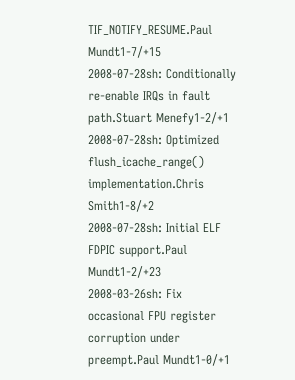TIF_NOTIFY_RESUME.Paul Mundt1-7/+15
2008-07-28sh: Conditionally re-enable IRQs in fault path.Stuart Menefy1-2/+1
2008-07-28sh: Optimized flush_icache_range() implementation.Chris Smith1-8/+2
2008-07-28sh: Initial ELF FDPIC support.Paul Mundt1-2/+23
2008-03-26sh: Fix occasional FPU register corruption under preempt.Paul Mundt1-0/+1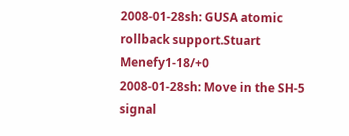2008-01-28sh: GUSA atomic rollback support.Stuart Menefy1-18/+0
2008-01-28sh: Move in the SH-5 signal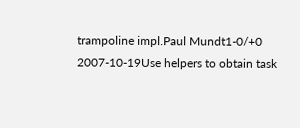trampoline impl.Paul Mundt1-0/+0
2007-10-19Use helpers to obtain task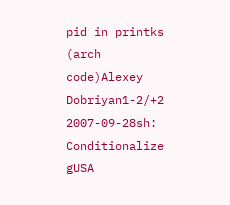pid in printks (arch code)Alexey Dobriyan1-2/+2
2007-09-28sh: Conditionalize gUSA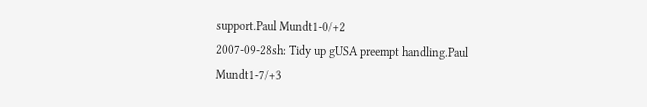support.Paul Mundt1-0/+2
2007-09-28sh: Tidy up gUSA preempt handling.Paul Mundt1-7/+3